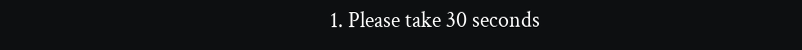1. Please take 30 seconds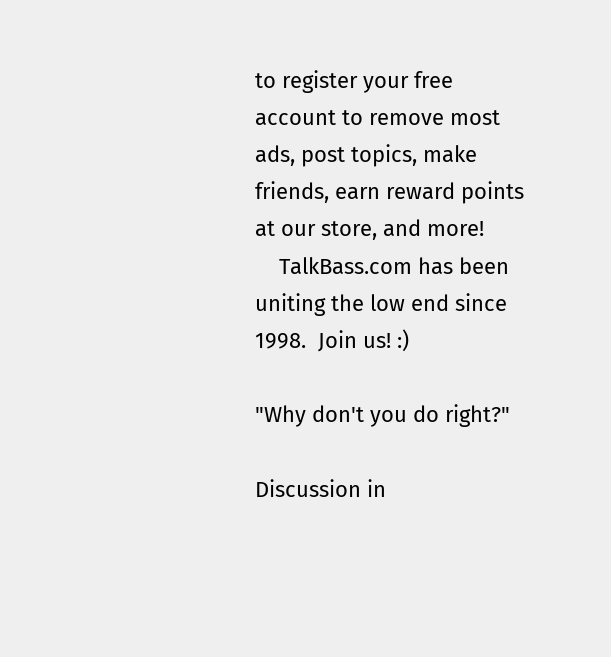to register your free account to remove most ads, post topics, make friends, earn reward points at our store, and more!
    TalkBass.com has been uniting the low end since 1998.  Join us! :)

"Why don't you do right?"

Discussion in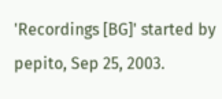'Recordings [BG]' started by pepito, Sep 25, 2003.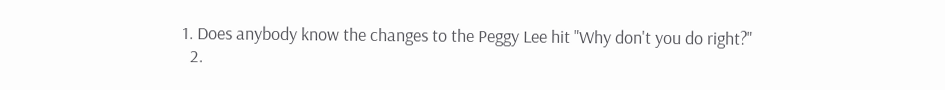1. Does anybody know the changes to the Peggy Lee hit "Why don't you do right?"
  2.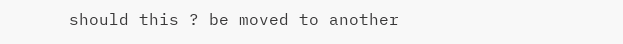should this ? be moved to another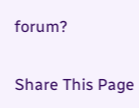forum?

Share This Page